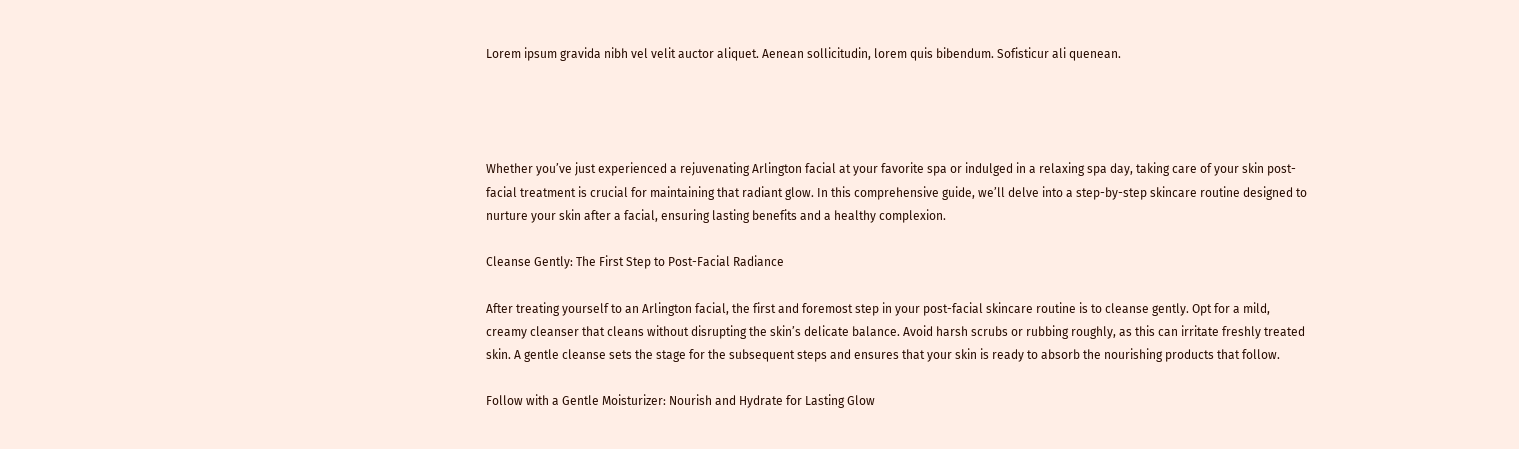Lorem ipsum gravida nibh vel velit auctor aliquet. Aenean sollicitudin, lorem quis bibendum. Sofisticur ali quenean.




Whether you’ve just experienced a rejuvenating Arlington facial at your favorite spa or indulged in a relaxing spa day, taking care of your skin post-facial treatment is crucial for maintaining that radiant glow. In this comprehensive guide, we’ll delve into a step-by-step skincare routine designed to nurture your skin after a facial, ensuring lasting benefits and a healthy complexion.

Cleanse Gently: The First Step to Post-Facial Radiance

After treating yourself to an Arlington facial, the first and foremost step in your post-facial skincare routine is to cleanse gently. Opt for a mild, creamy cleanser that cleans without disrupting the skin’s delicate balance. Avoid harsh scrubs or rubbing roughly, as this can irritate freshly treated skin. A gentle cleanse sets the stage for the subsequent steps and ensures that your skin is ready to absorb the nourishing products that follow.

Follow with a Gentle Moisturizer: Nourish and Hydrate for Lasting Glow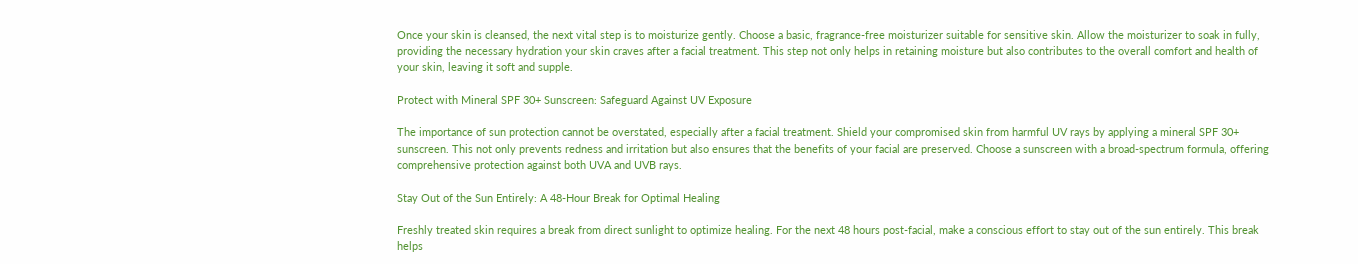Once your skin is cleansed, the next vital step is to moisturize gently. Choose a basic, fragrance-free moisturizer suitable for sensitive skin. Allow the moisturizer to soak in fully, providing the necessary hydration your skin craves after a facial treatment. This step not only helps in retaining moisture but also contributes to the overall comfort and health of your skin, leaving it soft and supple.

Protect with Mineral SPF 30+ Sunscreen: Safeguard Against UV Exposure

The importance of sun protection cannot be overstated, especially after a facial treatment. Shield your compromised skin from harmful UV rays by applying a mineral SPF 30+ sunscreen. This not only prevents redness and irritation but also ensures that the benefits of your facial are preserved. Choose a sunscreen with a broad-spectrum formula, offering comprehensive protection against both UVA and UVB rays.

Stay Out of the Sun Entirely: A 48-Hour Break for Optimal Healing

Freshly treated skin requires a break from direct sunlight to optimize healing. For the next 48 hours post-facial, make a conscious effort to stay out of the sun entirely. This break helps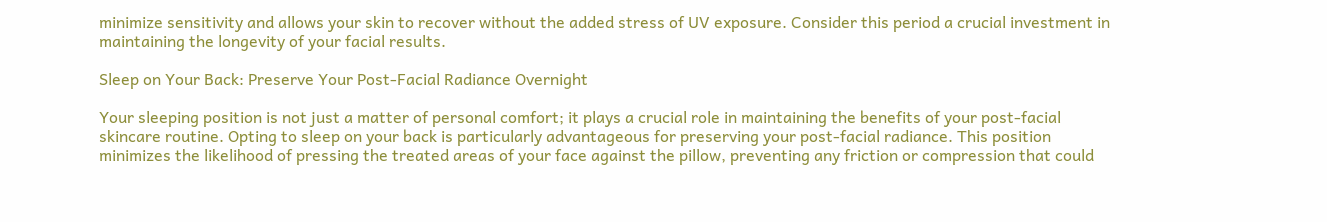minimize sensitivity and allows your skin to recover without the added stress of UV exposure. Consider this period a crucial investment in maintaining the longevity of your facial results.

Sleep on Your Back: Preserve Your Post-Facial Radiance Overnight

Your sleeping position is not just a matter of personal comfort; it plays a crucial role in maintaining the benefits of your post-facial skincare routine. Opting to sleep on your back is particularly advantageous for preserving your post-facial radiance. This position minimizes the likelihood of pressing the treated areas of your face against the pillow, preventing any friction or compression that could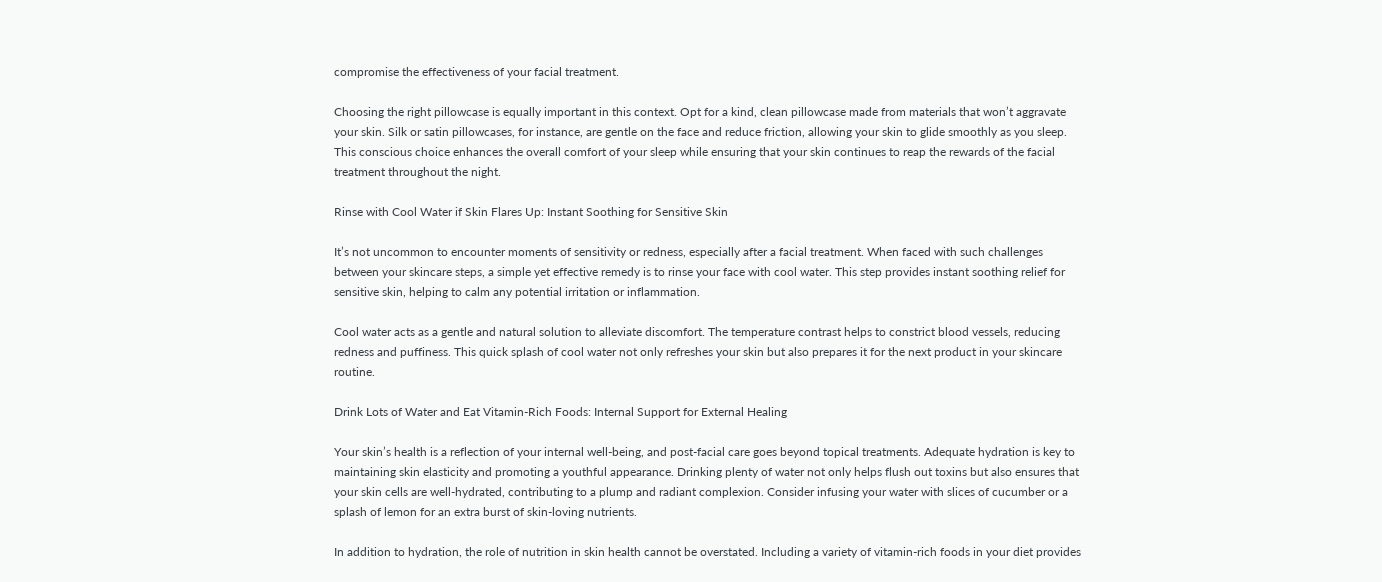compromise the effectiveness of your facial treatment.

Choosing the right pillowcase is equally important in this context. Opt for a kind, clean pillowcase made from materials that won’t aggravate your skin. Silk or satin pillowcases, for instance, are gentle on the face and reduce friction, allowing your skin to glide smoothly as you sleep. This conscious choice enhances the overall comfort of your sleep while ensuring that your skin continues to reap the rewards of the facial treatment throughout the night.

Rinse with Cool Water if Skin Flares Up: Instant Soothing for Sensitive Skin

It’s not uncommon to encounter moments of sensitivity or redness, especially after a facial treatment. When faced with such challenges between your skincare steps, a simple yet effective remedy is to rinse your face with cool water. This step provides instant soothing relief for sensitive skin, helping to calm any potential irritation or inflammation.

Cool water acts as a gentle and natural solution to alleviate discomfort. The temperature contrast helps to constrict blood vessels, reducing redness and puffiness. This quick splash of cool water not only refreshes your skin but also prepares it for the next product in your skincare routine.

Drink Lots of Water and Eat Vitamin-Rich Foods: Internal Support for External Healing

Your skin’s health is a reflection of your internal well-being, and post-facial care goes beyond topical treatments. Adequate hydration is key to maintaining skin elasticity and promoting a youthful appearance. Drinking plenty of water not only helps flush out toxins but also ensures that your skin cells are well-hydrated, contributing to a plump and radiant complexion. Consider infusing your water with slices of cucumber or a splash of lemon for an extra burst of skin-loving nutrients.

In addition to hydration, the role of nutrition in skin health cannot be overstated. Including a variety of vitamin-rich foods in your diet provides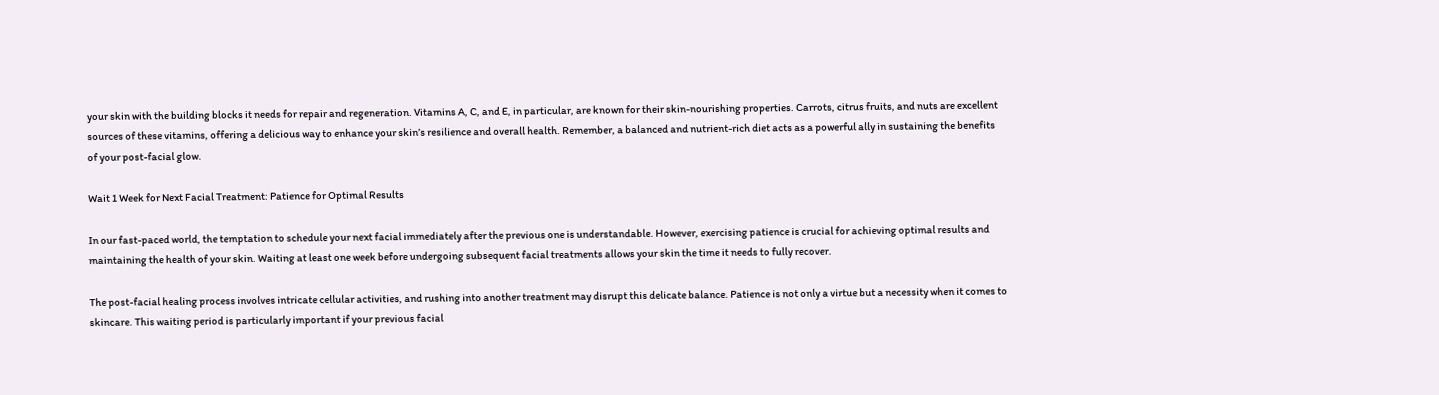your skin with the building blocks it needs for repair and regeneration. Vitamins A, C, and E, in particular, are known for their skin-nourishing properties. Carrots, citrus fruits, and nuts are excellent sources of these vitamins, offering a delicious way to enhance your skin’s resilience and overall health. Remember, a balanced and nutrient-rich diet acts as a powerful ally in sustaining the benefits of your post-facial glow.

Wait 1 Week for Next Facial Treatment: Patience for Optimal Results

In our fast-paced world, the temptation to schedule your next facial immediately after the previous one is understandable. However, exercising patience is crucial for achieving optimal results and maintaining the health of your skin. Waiting at least one week before undergoing subsequent facial treatments allows your skin the time it needs to fully recover.

The post-facial healing process involves intricate cellular activities, and rushing into another treatment may disrupt this delicate balance. Patience is not only a virtue but a necessity when it comes to skincare. This waiting period is particularly important if your previous facial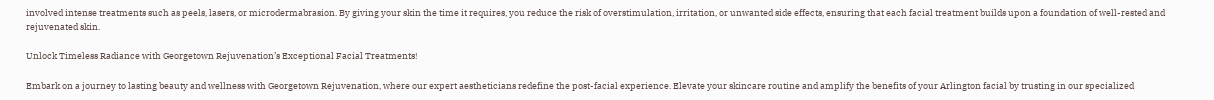involved intense treatments such as peels, lasers, or microdermabrasion. By giving your skin the time it requires, you reduce the risk of overstimulation, irritation, or unwanted side effects, ensuring that each facial treatment builds upon a foundation of well-rested and rejuvenated skin.

Unlock Timeless Radiance with Georgetown Rejuvenation’s Exceptional Facial Treatments!

Embark on a journey to lasting beauty and wellness with Georgetown Rejuvenation, where our expert aestheticians redefine the post-facial experience. Elevate your skincare routine and amplify the benefits of your Arlington facial by trusting in our specialized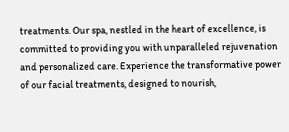treatments. Our spa, nestled in the heart of excellence, is committed to providing you with unparalleled rejuvenation and personalized care. Experience the transformative power of our facial treatments, designed to nourish,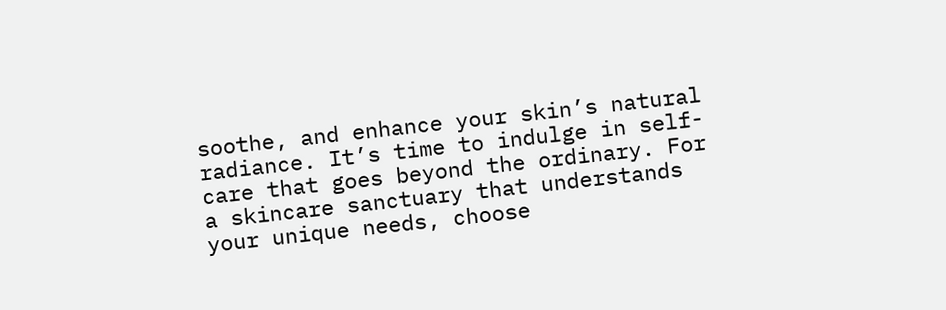soothe, and enhance your skin’s natural radiance. It’s time to indulge in self-care that goes beyond the ordinary. For a skincare sanctuary that understands your unique needs, choose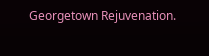Georgetown Rejuvenation.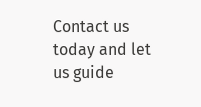Contact us today and let us guide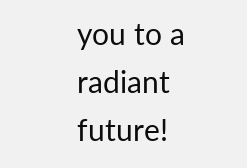you to a radiant future!